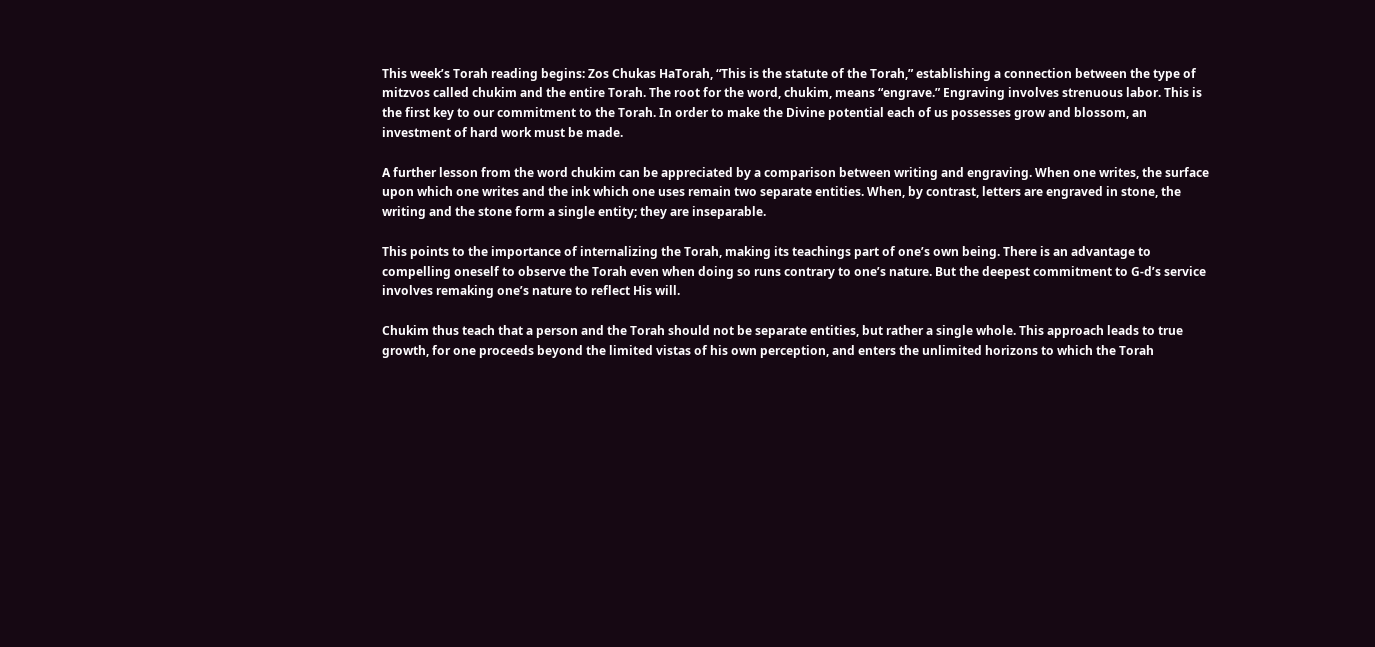This week’s Torah reading begins: Zos Chukas HaTorah, “This is the statute of the Torah,” establishing a connection between the type of mitzvos called chukim and the entire Torah. The root for the word, chukim, means “engrave.” Engraving involves strenuous labor. This is the first key to our commitment to the Torah. In order to make the Divine potential each of us possesses grow and blossom, an investment of hard work must be made.

A further lesson from the word chukim can be appreciated by a comparison between writing and engraving. When one writes, the surface upon which one writes and the ink which one uses remain two separate entities. When, by contrast, letters are engraved in stone, the writing and the stone form a single entity; they are inseparable.

This points to the importance of internalizing the Torah, making its teachings part of one’s own being. There is an advantage to compelling oneself to observe the Torah even when doing so runs contrary to one’s nature. But the deepest commitment to G‑d’s service involves remaking one’s nature to reflect His will.

Chukim thus teach that a person and the Torah should not be separate entities, but rather a single whole. This approach leads to true growth, for one proceeds beyond the limited vistas of his own perception, and enters the unlimited horizons to which the Torah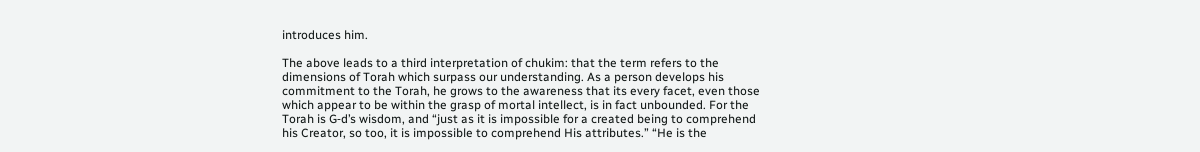introduces him.

The above leads to a third interpretation of chukim: that the term refers to the dimensions of Torah which surpass our understanding. As a person develops his commitment to the Torah, he grows to the awareness that its every facet, even those which appear to be within the grasp of mortal intellect, is in fact unbounded. For the Torah is G‑d’s wisdom, and “just as it is impossible for a created being to comprehend his Creator, so too, it is impossible to comprehend His attributes.” “He is the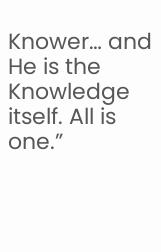Knower… and He is the Knowledge itself. All is one.”